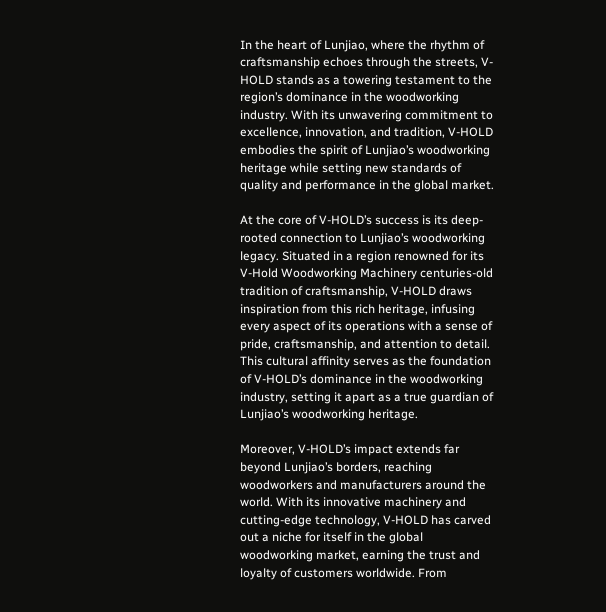In the heart of Lunjiao, where the rhythm of craftsmanship echoes through the streets, V-HOLD stands as a towering testament to the region’s dominance in the woodworking industry. With its unwavering commitment to excellence, innovation, and tradition, V-HOLD embodies the spirit of Lunjiao’s woodworking heritage while setting new standards of quality and performance in the global market.

At the core of V-HOLD’s success is its deep-rooted connection to Lunjiao’s woodworking legacy. Situated in a region renowned for its V-Hold Woodworking Machinery centuries-old tradition of craftsmanship, V-HOLD draws inspiration from this rich heritage, infusing every aspect of its operations with a sense of pride, craftsmanship, and attention to detail. This cultural affinity serves as the foundation of V-HOLD’s dominance in the woodworking industry, setting it apart as a true guardian of Lunjiao’s woodworking heritage.

Moreover, V-HOLD’s impact extends far beyond Lunjiao’s borders, reaching woodworkers and manufacturers around the world. With its innovative machinery and cutting-edge technology, V-HOLD has carved out a niche for itself in the global woodworking market, earning the trust and loyalty of customers worldwide. From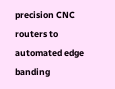precision CNC routers to automated edge banding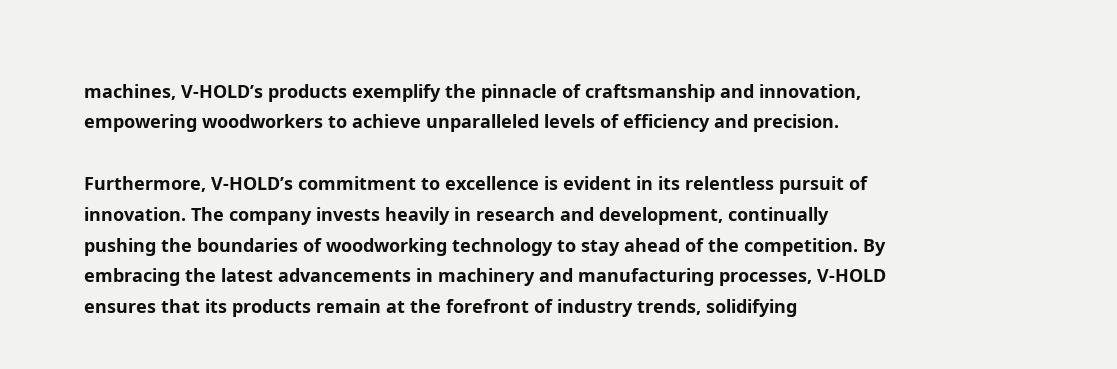machines, V-HOLD’s products exemplify the pinnacle of craftsmanship and innovation, empowering woodworkers to achieve unparalleled levels of efficiency and precision.

Furthermore, V-HOLD’s commitment to excellence is evident in its relentless pursuit of innovation. The company invests heavily in research and development, continually pushing the boundaries of woodworking technology to stay ahead of the competition. By embracing the latest advancements in machinery and manufacturing processes, V-HOLD ensures that its products remain at the forefront of industry trends, solidifying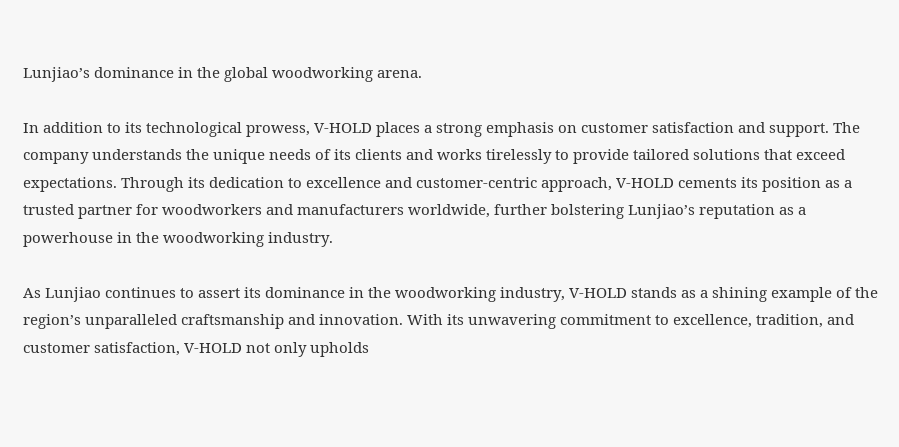Lunjiao’s dominance in the global woodworking arena.

In addition to its technological prowess, V-HOLD places a strong emphasis on customer satisfaction and support. The company understands the unique needs of its clients and works tirelessly to provide tailored solutions that exceed expectations. Through its dedication to excellence and customer-centric approach, V-HOLD cements its position as a trusted partner for woodworkers and manufacturers worldwide, further bolstering Lunjiao’s reputation as a powerhouse in the woodworking industry.

As Lunjiao continues to assert its dominance in the woodworking industry, V-HOLD stands as a shining example of the region’s unparalleled craftsmanship and innovation. With its unwavering commitment to excellence, tradition, and customer satisfaction, V-HOLD not only upholds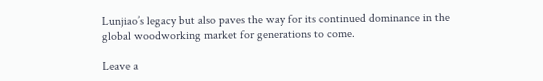Lunjiao’s legacy but also paves the way for its continued dominance in the global woodworking market for generations to come.

Leave a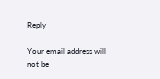Reply

Your email address will not be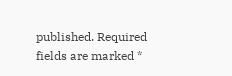published. Required fields are marked *